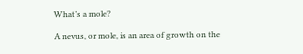What’s a mole?

A nevus, or mole, is an area of growth on the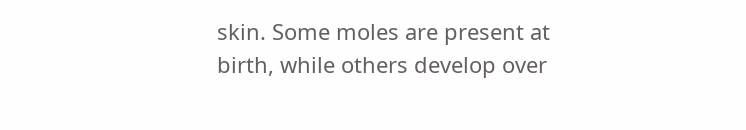skin. Some moles are present at birth, while others develop over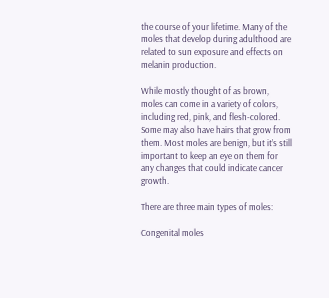the course of your lifetime. Many of the moles that develop during adulthood are related to sun exposure and effects on melanin production.

While mostly thought of as brown, moles can come in a variety of colors, including red, pink, and flesh-colored. Some may also have hairs that grow from them. Most moles are benign, but it’s still important to keep an eye on them for any changes that could indicate cancer growth.

There are three main types of moles:

Congenital moles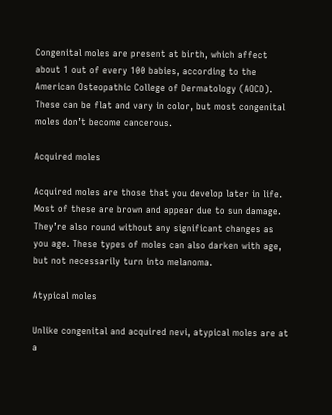Congenital moles are present at birth, which affect about 1 out of every 100 babies, according to the American Osteopathic College of Dermatology (AOCD). These can be flat and vary in color, but most congenital moles don’t become cancerous.

Acquired moles

Acquired moles are those that you develop later in life. Most of these are brown and appear due to sun damage. They’re also round without any significant changes as you age. These types of moles can also darken with age, but not necessarily turn into melanoma.

Atypical moles

Unlike congenital and acquired nevi, atypical moles are at a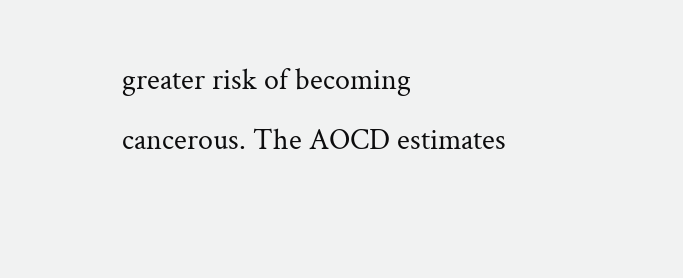greater risk of becoming cancerous. The AOCD estimates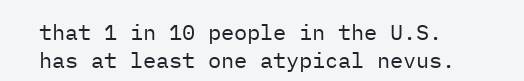that 1 in 10 people in the U.S. has at least one atypical nevus.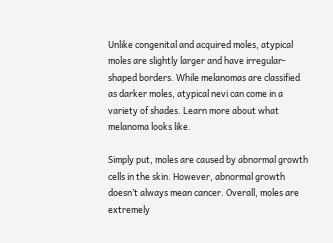Unlike congenital and acquired moles, atypical moles are slightly larger and have irregular-shaped borders. While melanomas are classified as darker moles, atypical nevi can come in a variety of shades. Learn more about what melanoma looks like.

Simply put, moles are caused by abnormal growth cells in the skin. However, abnormal growth doesn’t always mean cancer. Overall, moles are extremely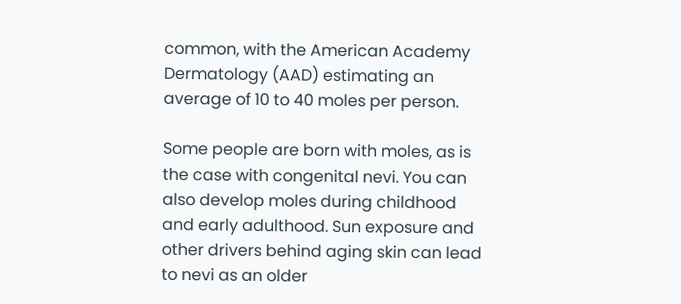common, with the American Academy Dermatology (AAD) estimating an average of 10 to 40 moles per person.

Some people are born with moles, as is the case with congenital nevi. You can also develop moles during childhood and early adulthood. Sun exposure and other drivers behind aging skin can lead to nevi as an older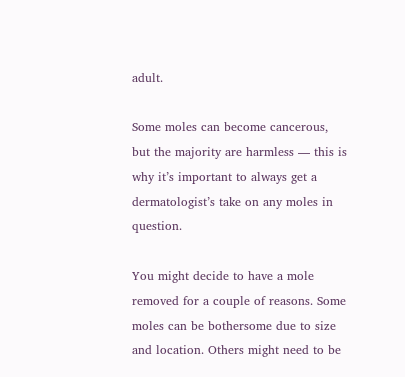adult.

Some moles can become cancerous, but the majority are harmless — this is why it’s important to always get a dermatologist’s take on any moles in question.

You might decide to have a mole removed for a couple of reasons. Some moles can be bothersome due to size and location. Others might need to be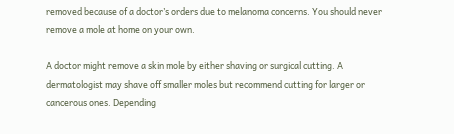removed because of a doctor’s orders due to melanoma concerns. You should never remove a mole at home on your own.

A doctor might remove a skin mole by either shaving or surgical cutting. A dermatologist may shave off smaller moles but recommend cutting for larger or cancerous ones. Depending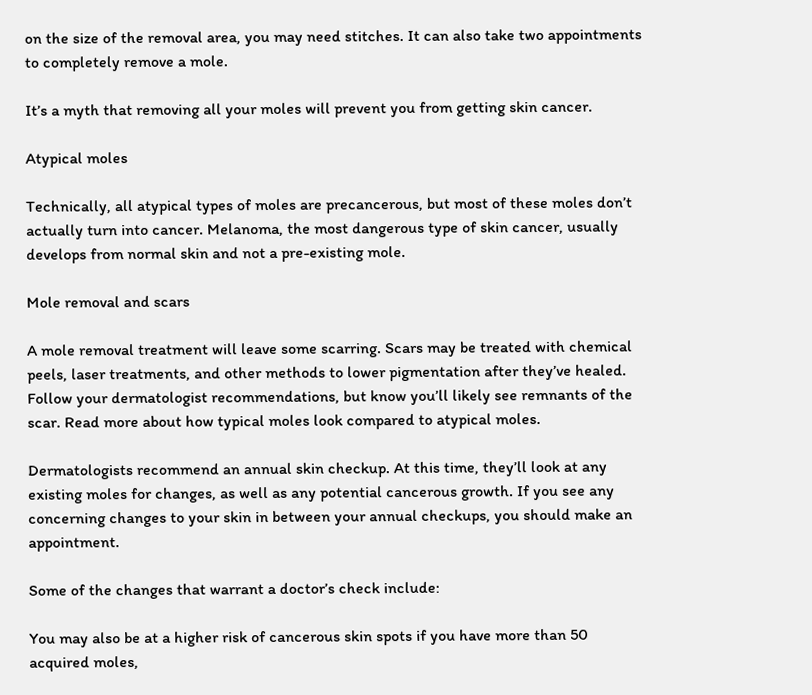on the size of the removal area, you may need stitches. It can also take two appointments to completely remove a mole.

It’s a myth that removing all your moles will prevent you from getting skin cancer.

Atypical moles

Technically, all atypical types of moles are precancerous, but most of these moles don’t actually turn into cancer. Melanoma, the most dangerous type of skin cancer, usually develops from normal skin and not a pre-existing mole.

Mole removal and scars

A mole removal treatment will leave some scarring. Scars may be treated with chemical peels, laser treatments, and other methods to lower pigmentation after they’ve healed. Follow your dermatologist recommendations, but know you’ll likely see remnants of the scar. Read more about how typical moles look compared to atypical moles.

Dermatologists recommend an annual skin checkup. At this time, they’ll look at any existing moles for changes, as well as any potential cancerous growth. If you see any concerning changes to your skin in between your annual checkups, you should make an appointment.

Some of the changes that warrant a doctor’s check include:

You may also be at a higher risk of cancerous skin spots if you have more than 50 acquired moles,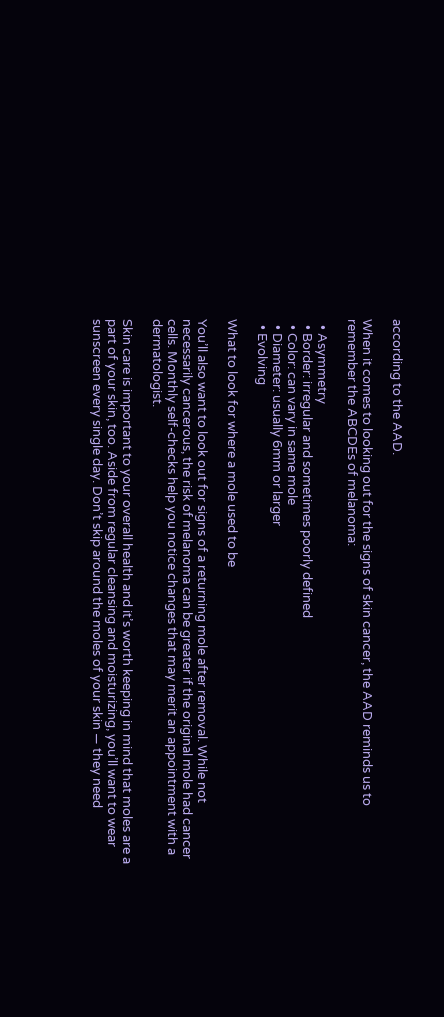according to the AAD.

When it comes to looking out for the signs of skin cancer, the AAD reminds us to remember the ABCDEs of melanoma:

  • Asymmetry
  • Border: irregular and sometimes poorly defined
  • Color: can vary in same mole
  • Diameter: usually 6mm or larger
  • Evolving

What to look for where a mole used to be

You’ll also want to look out for signs of a returning mole after removal. While not necessarily cancerous, the risk of melanoma can be greater if the original mole had cancer cells. Monthly self-checks help you notice changes that may merit an appointment with a dermatologist.

Skin care is important to your overall health and it’s worth keeping in mind that moles are a part of your skin, too. Aside from regular cleansing and moisturizing, you’ll want to wear sunscreen every single day. Don’t skip around the moles of your skin — they need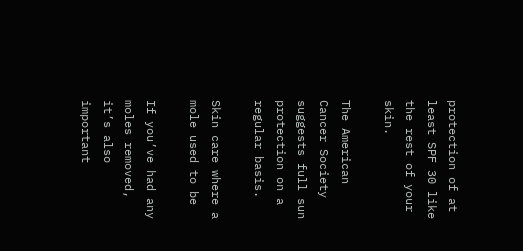protection of at least SPF 30 like the rest of your skin.

The American Cancer Society suggests full sun protection on a regular basis.

Skin care where a mole used to be

If you’ve had any moles removed, it’s also important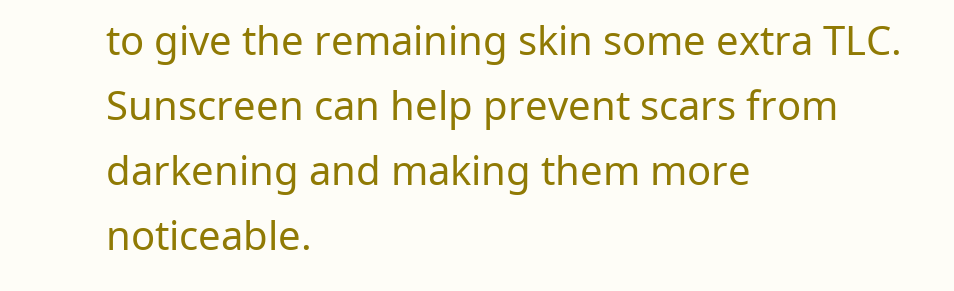to give the remaining skin some extra TLC. Sunscreen can help prevent scars from darkening and making them more noticeable.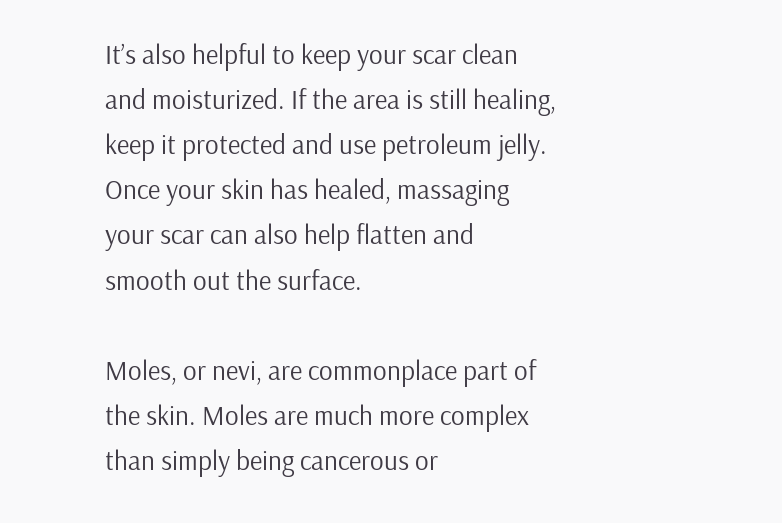It’s also helpful to keep your scar clean and moisturized. If the area is still healing, keep it protected and use petroleum jelly. Once your skin has healed, massaging your scar can also help flatten and smooth out the surface.

Moles, or nevi, are commonplace part of the skin. Moles are much more complex than simply being cancerous or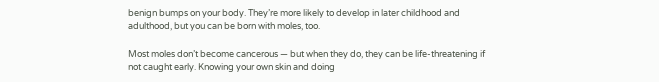benign bumps on your body. They’re more likely to develop in later childhood and adulthood, but you can be born with moles, too.

Most moles don’t become cancerous — but when they do, they can be life-threatening if not caught early. Knowing your own skin and doing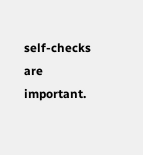self-checks are important.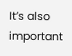It’s also important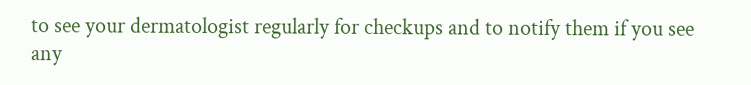to see your dermatologist regularly for checkups and to notify them if you see any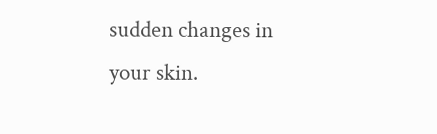sudden changes in your skin.